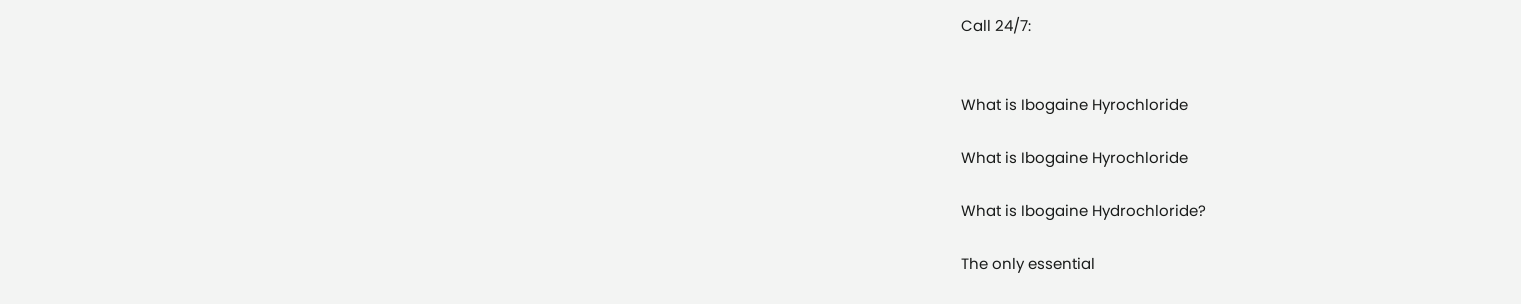Call 24/7:


What is Ibogaine Hyrochloride

What is Ibogaine Hyrochloride

What is Ibogaine Hydrochloride?

The only essential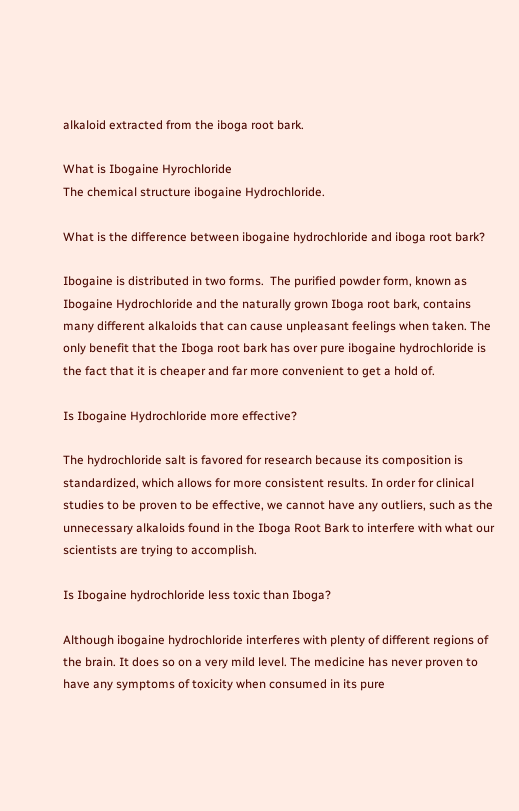alkaloid extracted from the iboga root bark.

What is Ibogaine Hyrochloride
The chemical structure ibogaine Hydrochloride.

What is the difference between ibogaine hydrochloride and iboga root bark?

Ibogaine is distributed in two forms.  The purified powder form, known as Ibogaine Hydrochloride and the naturally grown Iboga root bark, contains many different alkaloids that can cause unpleasant feelings when taken. The only benefit that the Iboga root bark has over pure ibogaine hydrochloride is the fact that it is cheaper and far more convenient to get a hold of.

Is Ibogaine Hydrochloride more effective?

The hydrochloride salt is favored for research because its composition is standardized, which allows for more consistent results. In order for clinical studies to be proven to be effective, we cannot have any outliers, such as the unnecessary alkaloids found in the Iboga Root Bark to interfere with what our scientists are trying to accomplish.

Is Ibogaine hydrochloride less toxic than Iboga?

Although ibogaine hydrochloride interferes with plenty of different regions of the brain. It does so on a very mild level. The medicine has never proven to have any symptoms of toxicity when consumed in its pure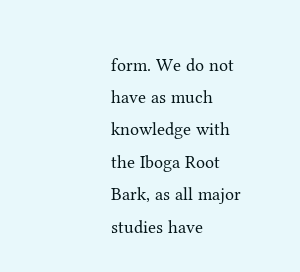form. We do not have as much knowledge with the Iboga Root Bark, as all major studies have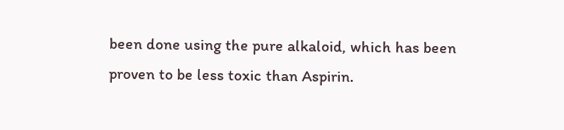been done using the pure alkaloid, which has been proven to be less toxic than Aspirin.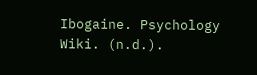Ibogaine. Psychology Wiki. (n.d.).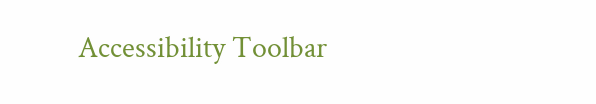Accessibility Toolbar